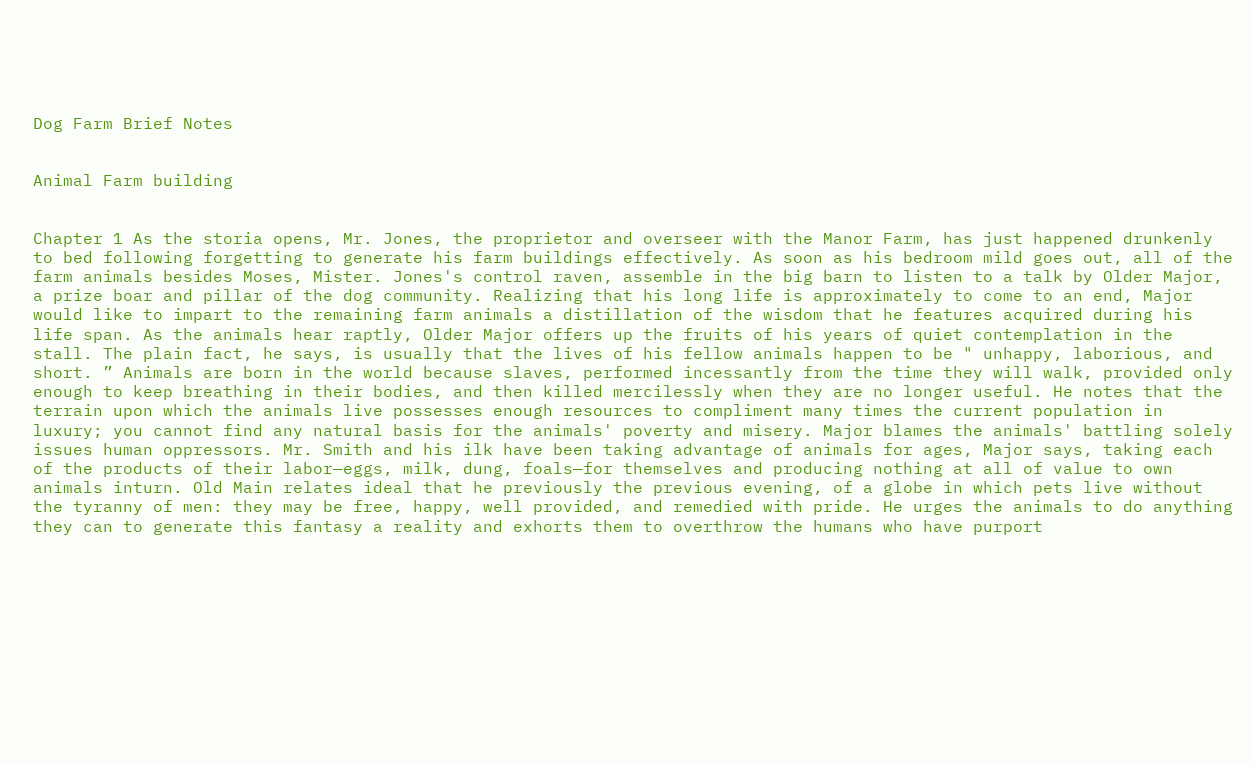Dog Farm Brief Notes


Animal Farm building


Chapter 1 As the storia opens, Mr. Jones, the proprietor and overseer with the Manor Farm, has just happened drunkenly to bed following forgetting to generate his farm buildings effectively. As soon as his bedroom mild goes out, all of the farm animals besides Moses, Mister. Jones's control raven, assemble in the big barn to listen to a talk by Older Major, a prize boar and pillar of the dog community. Realizing that his long life is approximately to come to an end, Major would like to impart to the remaining farm animals a distillation of the wisdom that he features acquired during his life span. As the animals hear raptly, Older Major offers up the fruits of his years of quiet contemplation in the stall. The plain fact, he says, is usually that the lives of his fellow animals happen to be " unhappy, laborious, and short. ” Animals are born in the world because slaves, performed incessantly from the time they will walk, provided only enough to keep breathing in their bodies, and then killed mercilessly when they are no longer useful. He notes that the terrain upon which the animals live possesses enough resources to compliment many times the current population in luxury; you cannot find any natural basis for the animals' poverty and misery. Major blames the animals' battling solely issues human oppressors. Mr. Smith and his ilk have been taking advantage of animals for ages, Major says, taking each of the products of their labor—eggs, milk, dung, foals—for themselves and producing nothing at all of value to own animals inturn. Old Main relates ideal that he previously the previous evening, of a globe in which pets live without the tyranny of men: they may be free, happy, well provided, and remedied with pride. He urges the animals to do anything they can to generate this fantasy a reality and exhorts them to overthrow the humans who have purport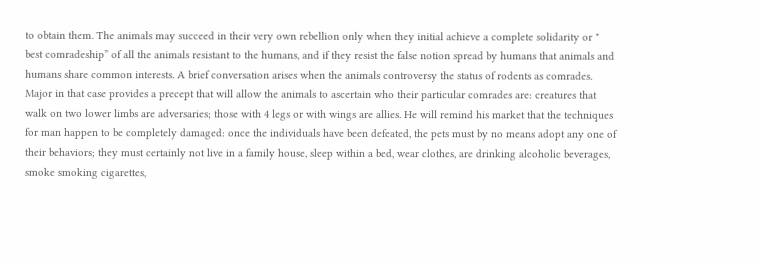to obtain them. The animals may succeed in their very own rebellion only when they initial achieve a complete solidarity or " best comradeship” of all the animals resistant to the humans, and if they resist the false notion spread by humans that animals and humans share common interests. A brief conversation arises when the animals controversy the status of rodents as comrades. Major in that case provides a precept that will allow the animals to ascertain who their particular comrades are: creatures that walk on two lower limbs are adversaries; those with 4 legs or with wings are allies. He will remind his market that the techniques for man happen to be completely damaged: once the individuals have been defeated, the pets must by no means adopt any one of their behaviors; they must certainly not live in a family house, sleep within a bed, wear clothes, are drinking alcoholic beverages, smoke smoking cigarettes,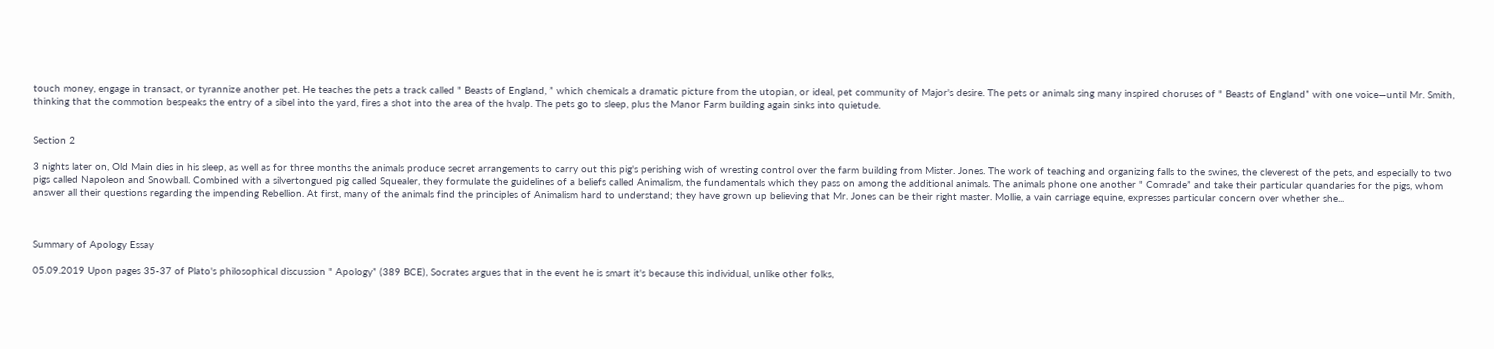touch money, engage in transact, or tyrannize another pet. He teaches the pets a track called " Beasts of England, ” which chemicals a dramatic picture from the utopian, or ideal, pet community of Major's desire. The pets or animals sing many inspired choruses of " Beasts of England” with one voice—until Mr. Smith, thinking that the commotion bespeaks the entry of a sibel into the yard, fires a shot into the area of the hvalp. The pets go to sleep, plus the Manor Farm building again sinks into quietude.


Section 2

3 nights later on, Old Main dies in his sleep, as well as for three months the animals produce secret arrangements to carry out this pig's perishing wish of wresting control over the farm building from Mister. Jones. The work of teaching and organizing falls to the swines, the cleverest of the pets, and especially to two pigs called Napoleon and Snowball. Combined with a silvertongued pig called Squealer, they formulate the guidelines of a beliefs called Animalism, the fundamentals which they pass on among the additional animals. The animals phone one another " Comrade” and take their particular quandaries for the pigs, whom answer all their questions regarding the impending Rebellion. At first, many of the animals find the principles of Animalism hard to understand; they have grown up believing that Mr. Jones can be their right master. Mollie, a vain carriage equine, expresses particular concern over whether she...



Summary of Apology Essay

05.09.2019 Upon pages 35-37 of Plato's philosophical discussion " Apology” (389 BCE), Socrates argues that in the event he is smart it's because this individual, unlike other folks,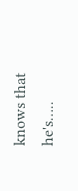knows that he's…..